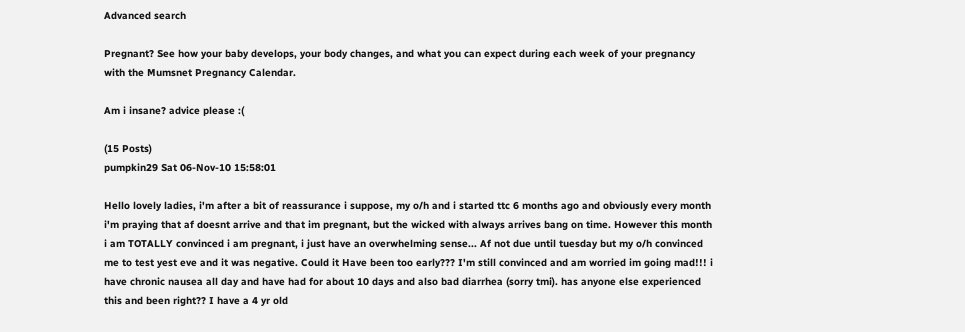Advanced search

Pregnant? See how your baby develops, your body changes, and what you can expect during each week of your pregnancy with the Mumsnet Pregnancy Calendar.

Am i insane? advice please :(

(15 Posts)
pumpkin29 Sat 06-Nov-10 15:58:01

Hello lovely ladies, i'm after a bit of reassurance i suppose, my o/h and i started ttc 6 months ago and obviously every month i'm praying that af doesnt arrive and that im pregnant, but the wicked with always arrives bang on time. However this month i am TOTALLY convinced i am pregnant, i just have an overwhelming sense... Af not due until tuesday but my o/h convinced me to test yest eve and it was negative. Could it Have been too early??? I'm still convinced and am worried im going mad!!! i have chronic nausea all day and have had for about 10 days and also bad diarrhea (sorry tmi). has anyone else experienced this and been right?? I have a 4 yr old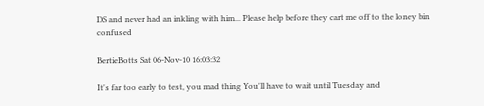DS and never had an inkling with him... Please help before they cart me off to the loney bin confused

BertieBotts Sat 06-Nov-10 16:03:32

It's far too early to test, you mad thing You'll have to wait until Tuesday and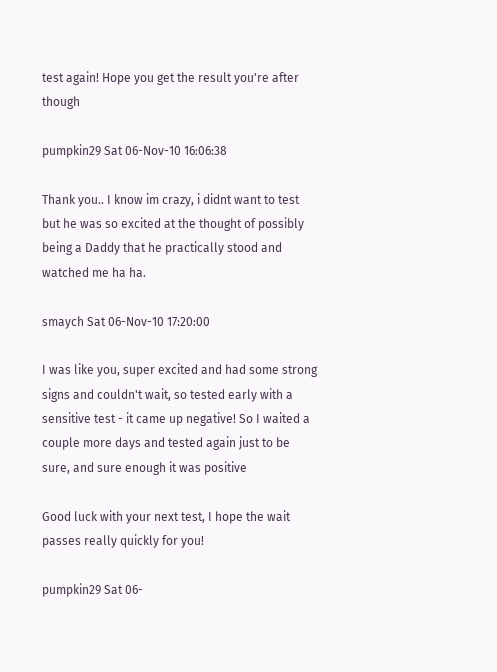test again! Hope you get the result you're after though

pumpkin29 Sat 06-Nov-10 16:06:38

Thank you.. I know im crazy, i didnt want to test but he was so excited at the thought of possibly being a Daddy that he practically stood and watched me ha ha.

smaych Sat 06-Nov-10 17:20:00

I was like you, super excited and had some strong signs and couldn't wait, so tested early with a sensitive test - it came up negative! So I waited a couple more days and tested again just to be sure, and sure enough it was positive

Good luck with your next test, I hope the wait passes really quickly for you!

pumpkin29 Sat 06-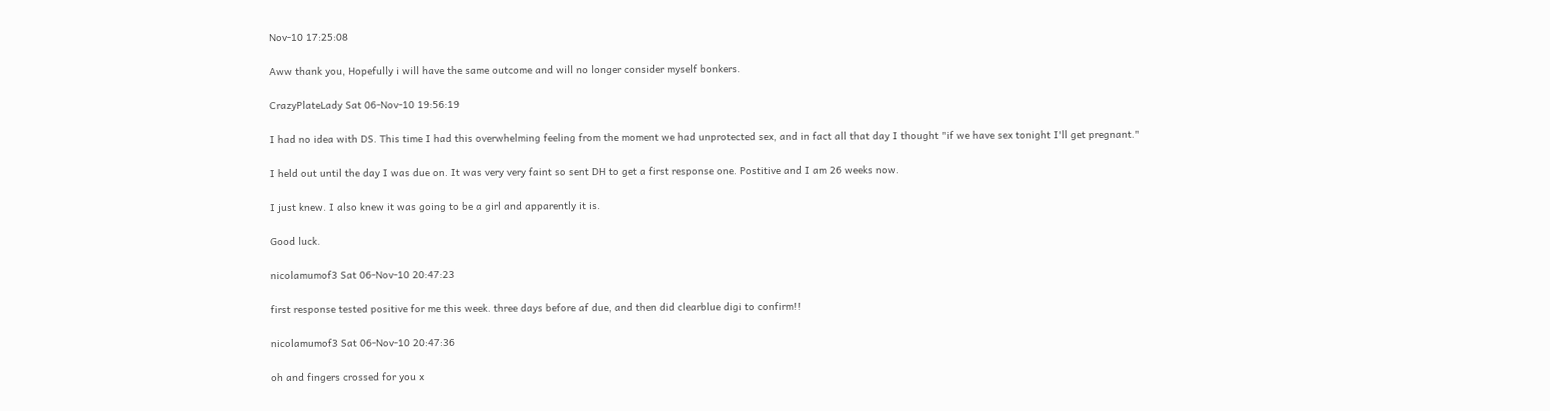Nov-10 17:25:08

Aww thank you, Hopefully i will have the same outcome and will no longer consider myself bonkers.

CrazyPlateLady Sat 06-Nov-10 19:56:19

I had no idea with DS. This time I had this overwhelming feeling from the moment we had unprotected sex, and in fact all that day I thought "if we have sex tonight I'll get pregnant."

I held out until the day I was due on. It was very very faint so sent DH to get a first response one. Postitive and I am 26 weeks now.

I just knew. I also knew it was going to be a girl and apparently it is.

Good luck.

nicolamumof3 Sat 06-Nov-10 20:47:23

first response tested positive for me this week. three days before af due, and then did clearblue digi to confirm!!

nicolamumof3 Sat 06-Nov-10 20:47:36

oh and fingers crossed for you x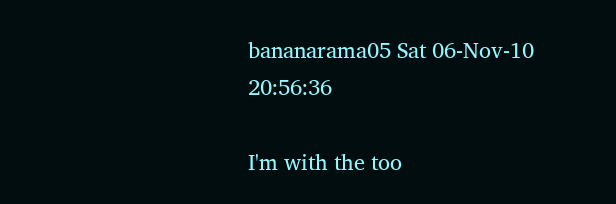bananarama05 Sat 06-Nov-10 20:56:36

I'm with the too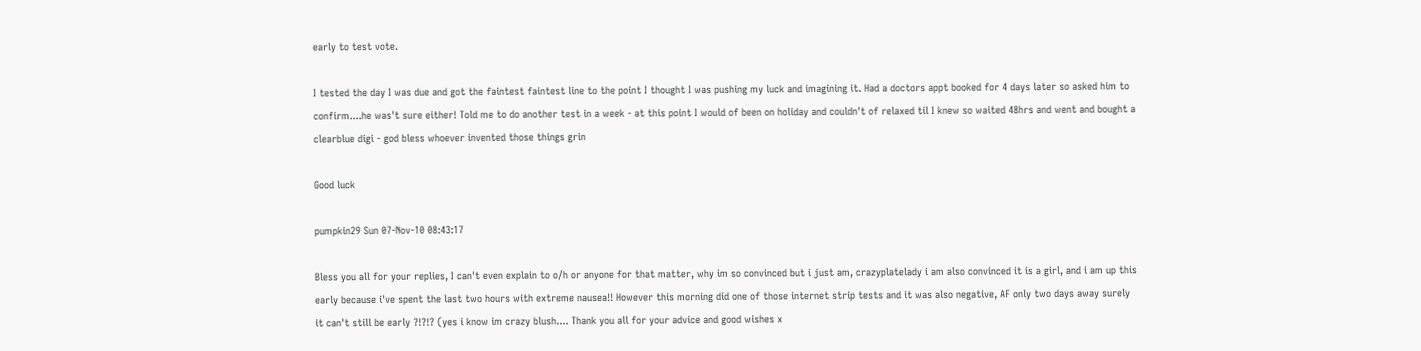early to test vote.

I tested the day I was due and got the faintest faintest line to the point I thought I was pushing my luck and imagining it. Had a doctors appt booked for 4 days later so asked him to confirm....he was't sure either! Told me to do another test in a week - at this point I would of been on holiday and couldn't of relaxed til I knew so waited 48hrs and went and bought a clearblue digi - god bless whoever invented those things grin

Good luck

pumpkin29 Sun 07-Nov-10 08:43:17

Bless you all for your replies, I can't even explain to o/h or anyone for that matter, why im so convinced but i just am, crazyplatelady i am also convinced it is a girl, and i am up this early because i've spent the last two hours with extreme nausea!! However this morning did one of those internet strip tests and it was also negative, AF only two days away surely it can't still be early ?!?!? (yes i know im crazy blush.... Thank you all for your advice and good wishes x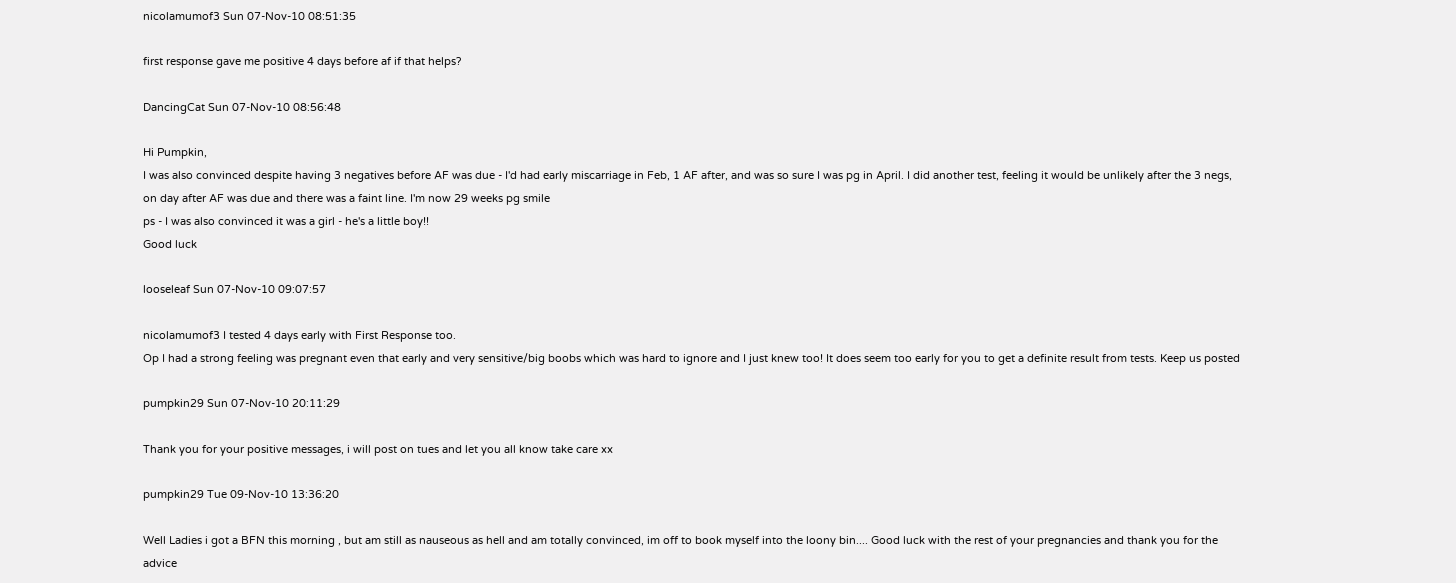nicolamumof3 Sun 07-Nov-10 08:51:35

first response gave me positive 4 days before af if that helps?

DancingCat Sun 07-Nov-10 08:56:48

Hi Pumpkin,
I was also convinced despite having 3 negatives before AF was due - I'd had early miscarriage in Feb, 1 AF after, and was so sure I was pg in April. I did another test, feeling it would be unlikely after the 3 negs, on day after AF was due and there was a faint line. I'm now 29 weeks pg smile
ps - I was also convinced it was a girl - he's a little boy!!
Good luck

looseleaf Sun 07-Nov-10 09:07:57

nicolamumof3 I tested 4 days early with First Response too.
Op I had a strong feeling was pregnant even that early and very sensitive/big boobs which was hard to ignore and I just knew too! It does seem too early for you to get a definite result from tests. Keep us posted

pumpkin29 Sun 07-Nov-10 20:11:29

Thank you for your positive messages, i will post on tues and let you all know take care xx

pumpkin29 Tue 09-Nov-10 13:36:20

Well Ladies i got a BFN this morning , but am still as nauseous as hell and am totally convinced, im off to book myself into the loony bin.... Good luck with the rest of your pregnancies and thank you for the advice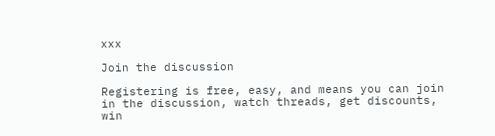xxx

Join the discussion

Registering is free, easy, and means you can join in the discussion, watch threads, get discounts, win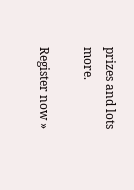prizes and lots more.

Register now »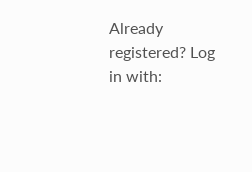Already registered? Log in with: